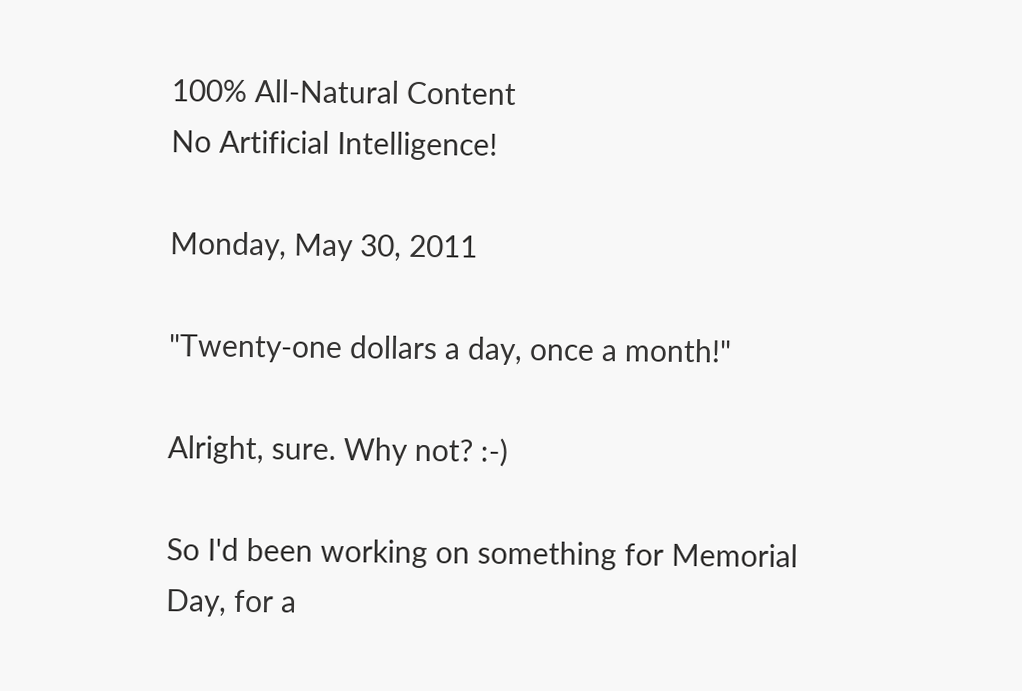100% All-Natural Content
No Artificial Intelligence!

Monday, May 30, 2011

"Twenty-one dollars a day, once a month!"

Alright, sure. Why not? :-)

So I'd been working on something for Memorial Day, for a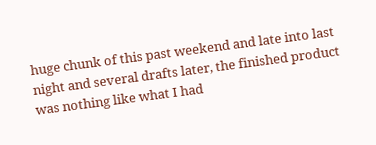huge chunk of this past weekend and late into last night and several drafts later, the finished product was nothing like what I had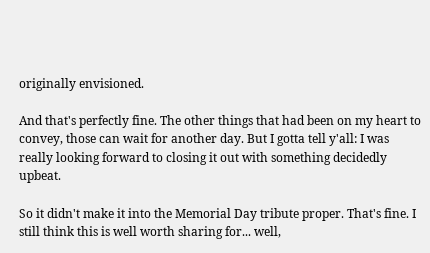originally envisioned.

And that's perfectly fine. The other things that had been on my heart to convey, those can wait for another day. But I gotta tell y'all: I was really looking forward to closing it out with something decidedly upbeat.

So it didn't make it into the Memorial Day tribute proper. That's fine. I still think this is well worth sharing for... well,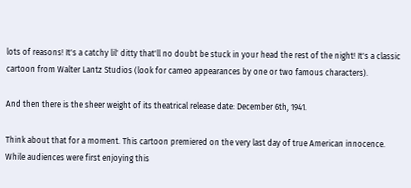lots of reasons! It's a catchy lil' ditty that'll no doubt be stuck in your head the rest of the night! It's a classic cartoon from Walter Lantz Studios (look for cameo appearances by one or two famous characters).

And then there is the sheer weight of its theatrical release date: December 6th, 1941.

Think about that for a moment. This cartoon premiered on the very last day of true American innocence. While audiences were first enjoying this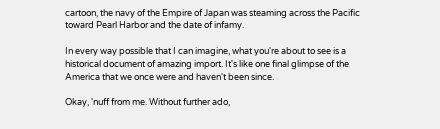cartoon, the navy of the Empire of Japan was steaming across the Pacific toward Pearl Harbor and the date of infamy.

In every way possible that I can imagine, what you're about to see is a historical document of amazing import. It's like one final glimpse of the America that we once were and haven't been since.

Okay, 'nuff from me. Without further ado,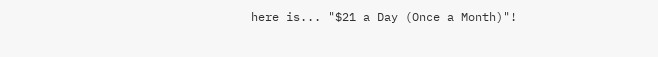here is... "$21 a Day (Once a Month)"!